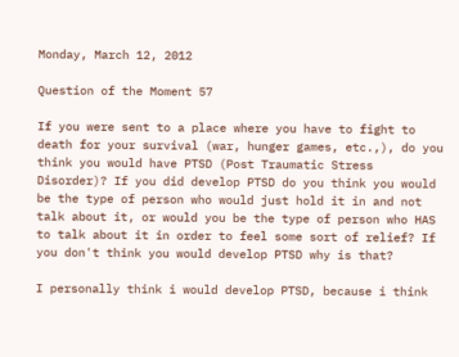Monday, March 12, 2012

Question of the Moment 57

If you were sent to a place where you have to fight to death for your survival (war, hunger games, etc.,), do you think you would have PTSD (Post Traumatic Stress Disorder)? If you did develop PTSD do you think you would be the type of person who would just hold it in and not talk about it, or would you be the type of person who HAS to talk about it in order to feel some sort of relief? If you don't think you would develop PTSD why is that?

I personally think i would develop PTSD, because i think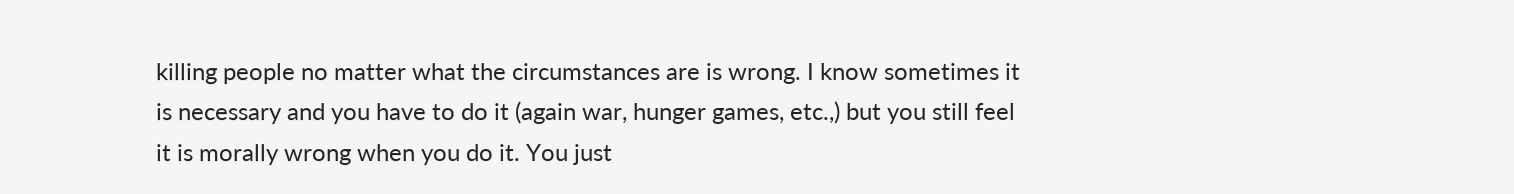killing people no matter what the circumstances are is wrong. I know sometimes it is necessary and you have to do it (again war, hunger games, etc.,) but you still feel it is morally wrong when you do it. You just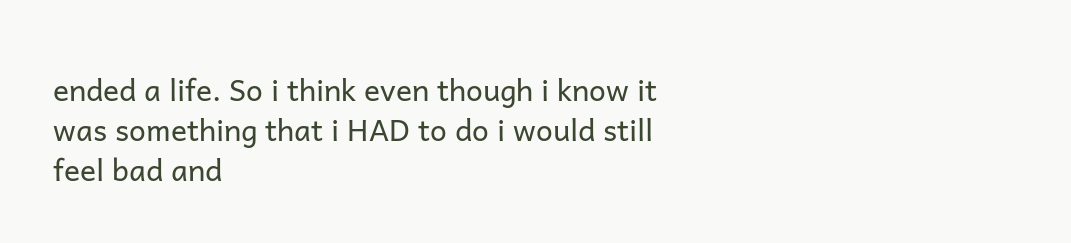ended a life. So i think even though i know it was something that i HAD to do i would still feel bad and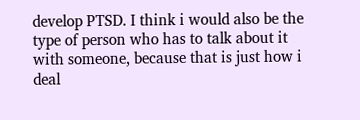develop PTSD. I think i would also be the type of person who has to talk about it with someone, because that is just how i deal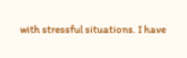with stressful situations. I have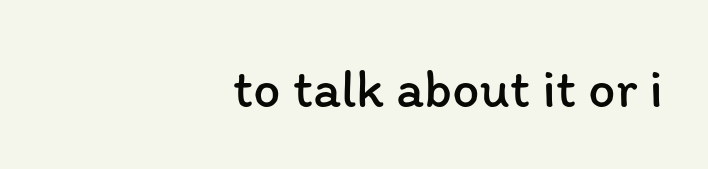to talk about it or i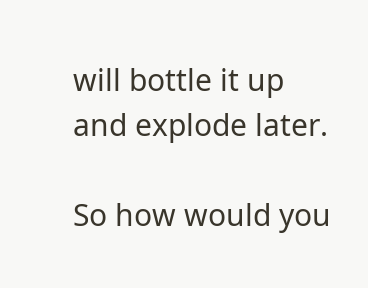will bottle it up and explode later.

So how would you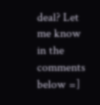deal? Let me know in the comments below =]